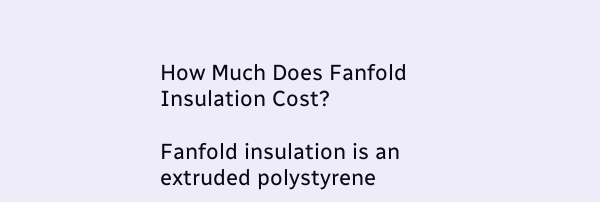How Much Does Fanfold Insulation Cost?

Fanfold insulation is an extruded polystyrene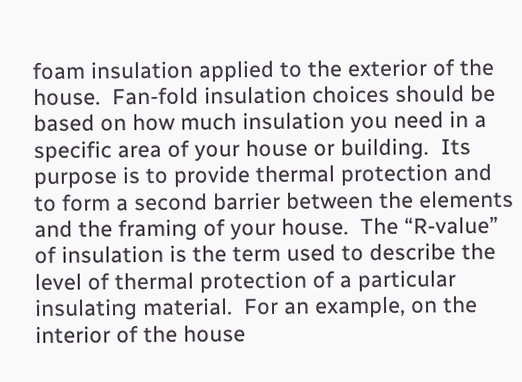foam insulation applied to the exterior of the house.  Fan-fold insulation choices should be based on how much insulation you need in a specific area of your house or building.  Its purpose is to provide thermal protection and to form a second barrier between the elements and the framing of your house.  The “R-value” of insulation is the term used to describe the level of thermal protection of a particular insulating material.  For an example, on the interior of the house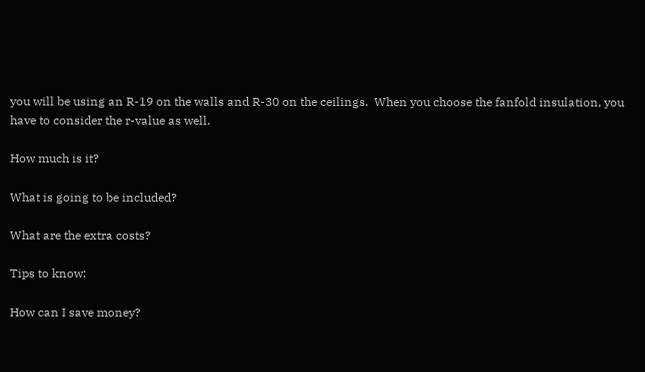you will be using an R-19 on the walls and R-30 on the ceilings.  When you choose the fanfold insulation, you have to consider the r-value as well.

How much is it?

What is going to be included?

What are the extra costs?

Tips to know:

How can I save money?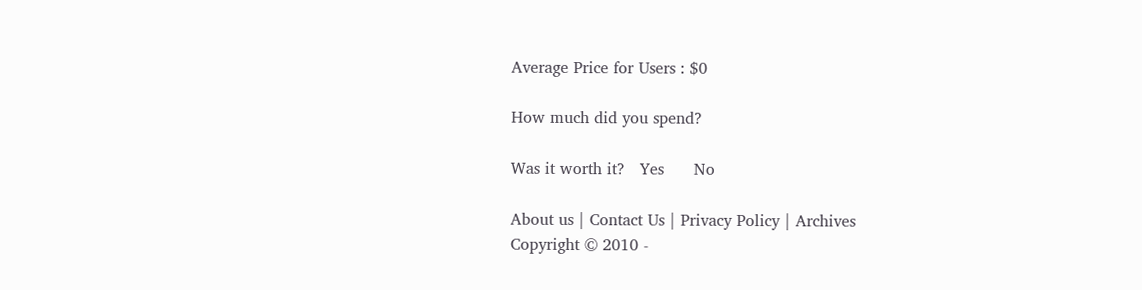Average Price for Users : $0

How much did you spend?

Was it worth it?   Yes      No

About us | Contact Us | Privacy Policy | Archives
Copyright © 2010 -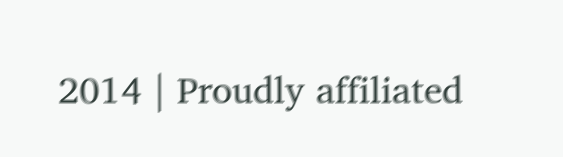2014 | Proudly affiliated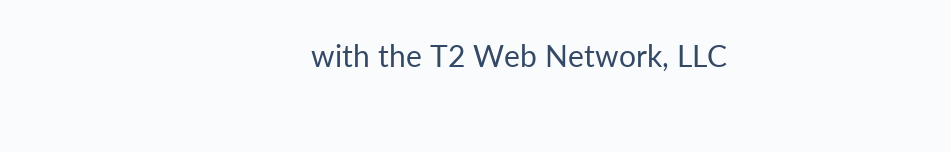with the T2 Web Network, LLC